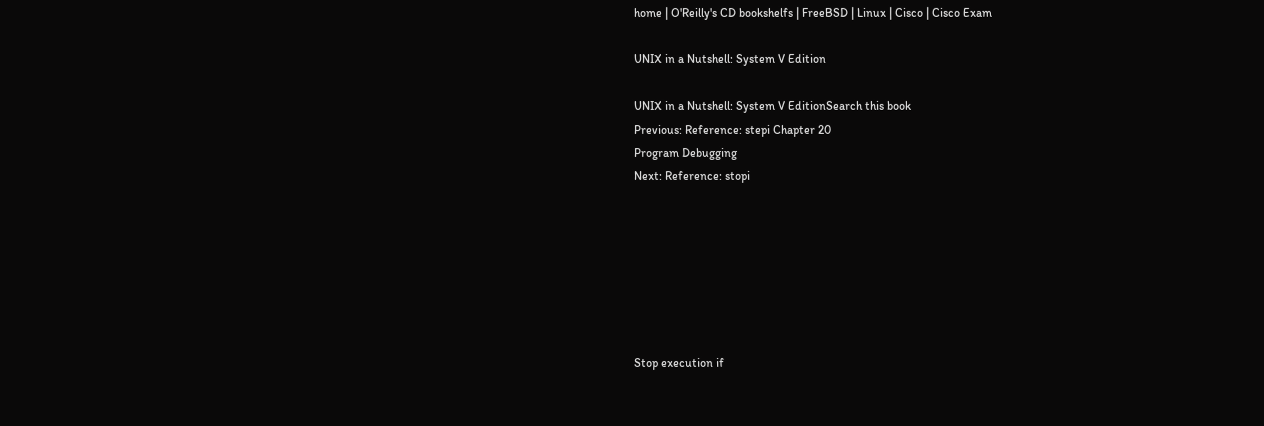home | O'Reilly's CD bookshelfs | FreeBSD | Linux | Cisco | Cisco Exam

UNIX in a Nutshell: System V Edition

UNIX in a Nutshell: System V EditionSearch this book
Previous: Reference: stepi Chapter 20
Program Debugging
Next: Reference: stopi







Stop execution if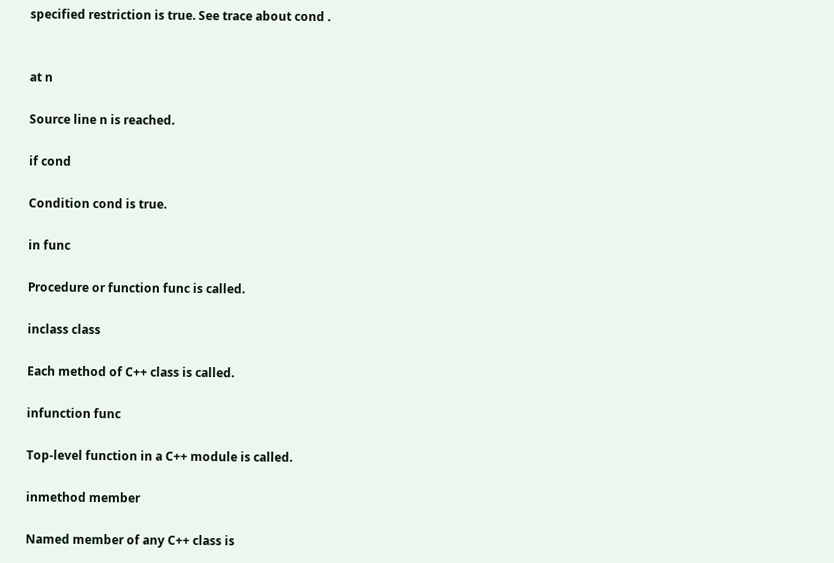specified restriction is true. See trace about cond .


at n

Source line n is reached.

if cond

Condition cond is true.

in func

Procedure or function func is called.

inclass class

Each method of C++ class is called.

infunction func

Top-level function in a C++ module is called.

inmethod member

Named member of any C++ class is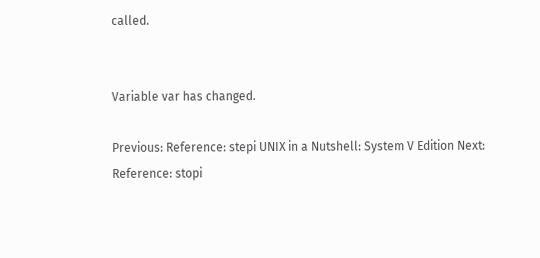called.


Variable var has changed.

Previous: Reference: stepi UNIX in a Nutshell: System V Edition Next: Reference: stopi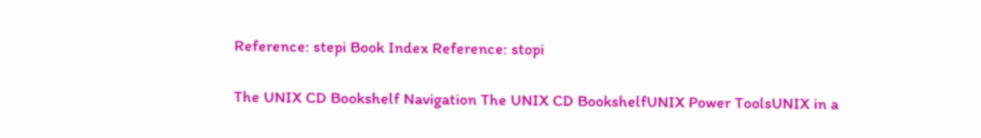Reference: stepi Book Index Reference: stopi

The UNIX CD Bookshelf Navigation The UNIX CD BookshelfUNIX Power ToolsUNIX in a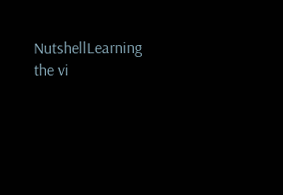NutshellLearning the vi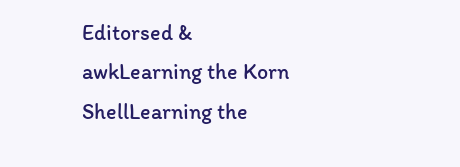Editorsed & awkLearning the Korn ShellLearning the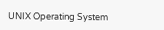UNIX Operating System